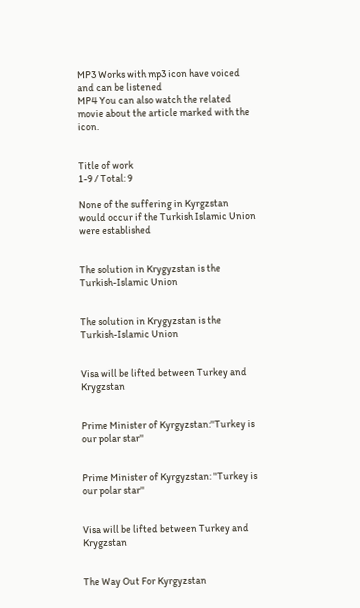MP3 Works with mp3 icon have voiced and can be listened
MP4 You can also watch the related movie about the article marked with the icon.


Title of work
1-9 / Total: 9

None of the suffering in Kyrgzstan would occur if the Turkish Islamic Union were established


The solution in Krygyzstan is the Turkish-Islamic Union


The solution in Krygyzstan is the Turkish-Islamic Union


Visa will be lifted between Turkey and Krygzstan


Prime Minister of Kyrgyzstan:''Turkey is our polar star''


Prime Minister of Kyrgyzstan: ''Turkey is our polar star''


Visa will be lifted between Turkey and Krygzstan


The Way Out For Kyrgyzstan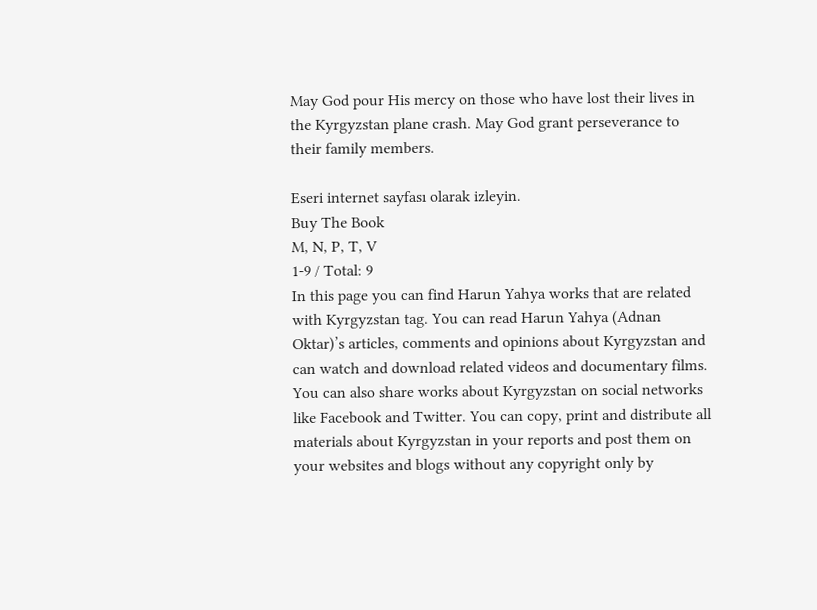May God pour His mercy on those who have lost their lives in the Kyrgyzstan plane crash. May God grant perseverance to their family members.

Eseri internet sayfası olarak izleyin.
Buy The Book
M, N, P, T, V
1-9 / Total: 9
In this page you can find Harun Yahya works that are related with Kyrgyzstan tag. You can read Harun Yahya (Adnan Oktar)’s articles, comments and opinions about Kyrgyzstan and can watch and download related videos and documentary films. You can also share works about Kyrgyzstan on social networks like Facebook and Twitter. You can copy, print and distribute all materials about Kyrgyzstan in your reports and post them on your websites and blogs without any copyright only by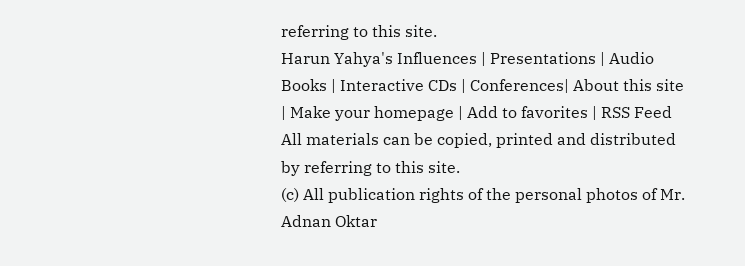referring to this site.
Harun Yahya's Influences | Presentations | Audio Books | Interactive CDs | Conferences| About this site | Make your homepage | Add to favorites | RSS Feed
All materials can be copied, printed and distributed by referring to this site.
(c) All publication rights of the personal photos of Mr. Adnan Oktar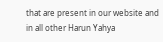that are present in our website and in all other Harun Yahya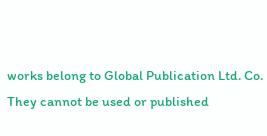works belong to Global Publication Ltd. Co. They cannot be used or published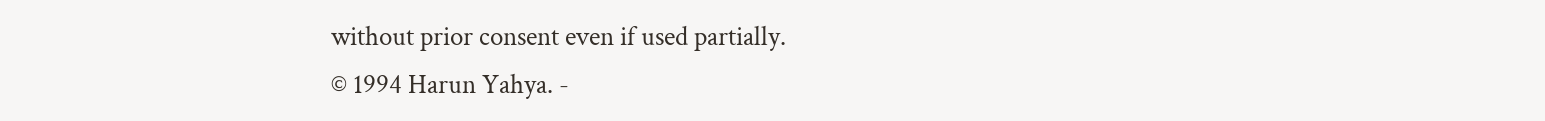without prior consent even if used partially.
© 1994 Harun Yahya. -